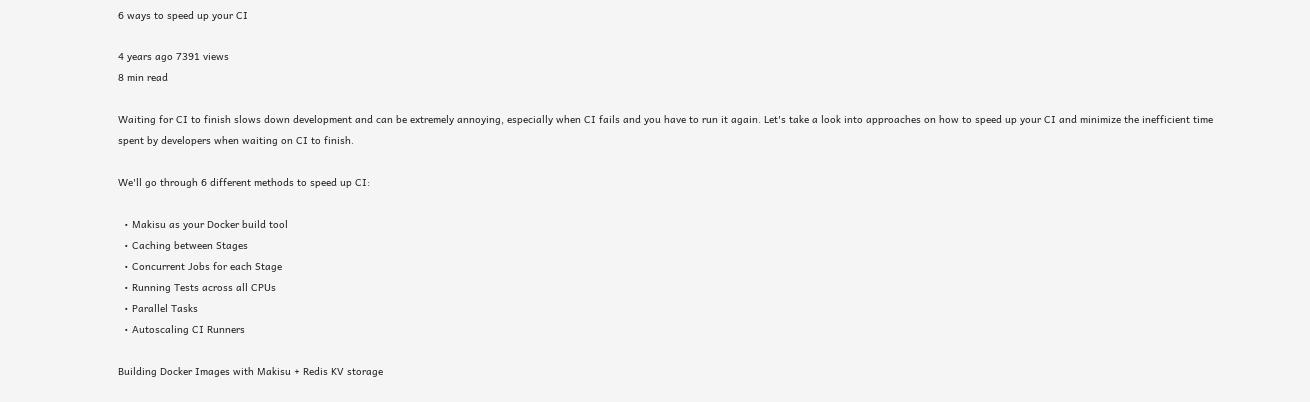6 ways to speed up your CI

4 years ago 7391 views
8 min read

Waiting for CI to finish slows down development and can be extremely annoying, especially when CI fails and you have to run it again. Let's take a look into approaches on how to speed up your CI and minimize the inefficient time spent by developers when waiting on CI to finish.

We'll go through 6 different methods to speed up CI:

  • Makisu as your Docker build tool
  • Caching between Stages
  • Concurrent Jobs for each Stage
  • Running Tests across all CPUs
  • Parallel Tasks
  • Autoscaling CI Runners

Building Docker Images with Makisu + Redis KV storage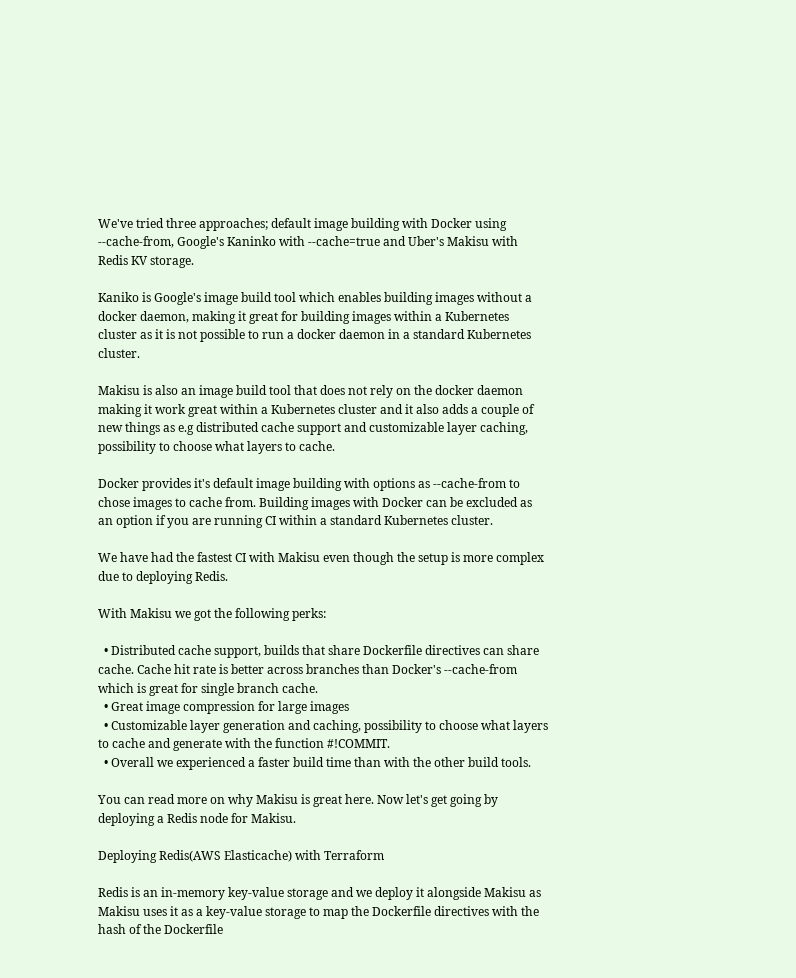We've tried three approaches; default image building with Docker using --cache-from, Google's Kaninko with --cache=true and Uber's Makisu with Redis KV storage.

Kaniko is Google's image build tool which enables building images without a docker daemon, making it great for building images within a Kubernetes cluster as it is not possible to run a docker daemon in a standard Kubernetes cluster.

Makisu is also an image build tool that does not rely on the docker daemon making it work great within a Kubernetes cluster and it also adds a couple of new things as e.g distributed cache support and customizable layer caching, possibility to choose what layers to cache.

Docker provides it's default image building with options as --cache-from to chose images to cache from. Building images with Docker can be excluded as an option if you are running CI within a standard Kubernetes cluster.

We have had the fastest CI with Makisu even though the setup is more complex due to deploying Redis.

With Makisu we got the following perks:

  • Distributed cache support, builds that share Dockerfile directives can share cache. Cache hit rate is better across branches than Docker's --cache-from which is great for single branch cache.
  • Great image compression for large images
  • Customizable layer generation and caching, possibility to choose what layers to cache and generate with the function #!COMMIT.
  • Overall we experienced a faster build time than with the other build tools.

You can read more on why Makisu is great here. Now let's get going by deploying a Redis node for Makisu.

Deploying Redis(AWS Elasticache) with Terraform

Redis is an in-memory key-value storage and we deploy it alongside Makisu as Makisu uses it as a key-value storage to map the Dockerfile directives with the hash of the Dockerfile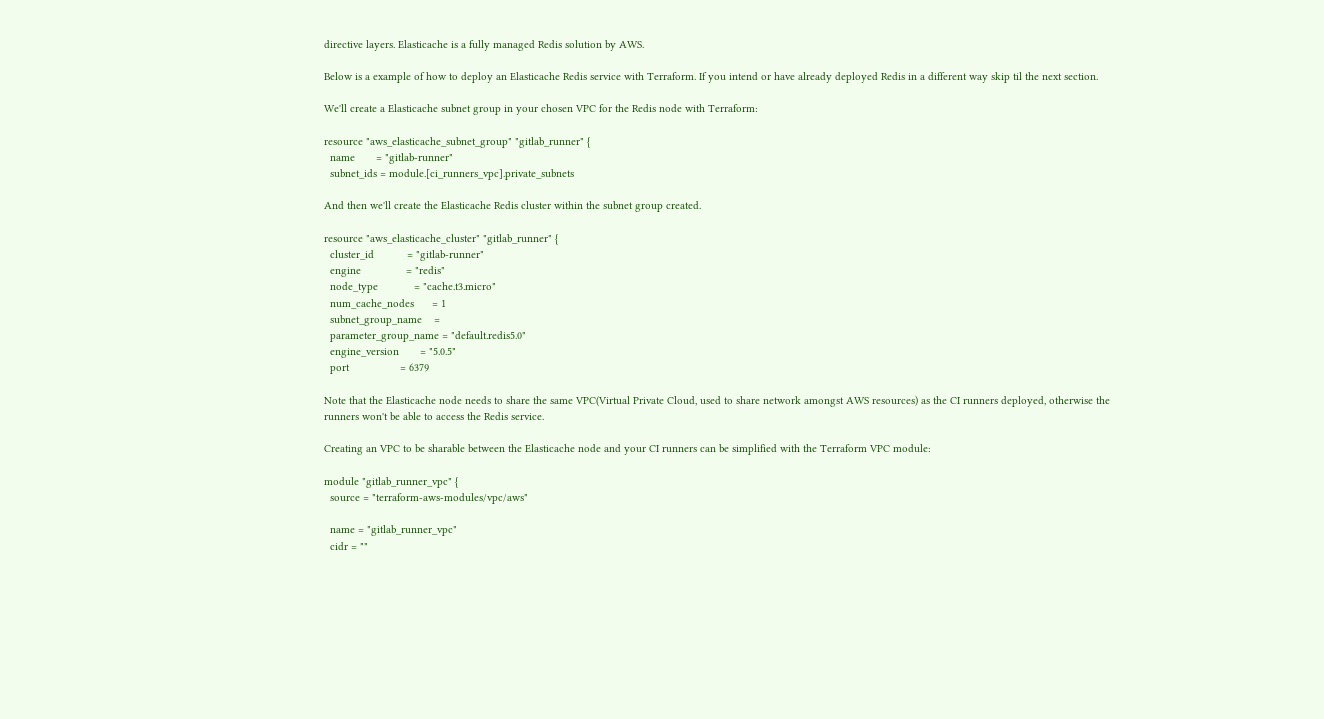directive layers. Elasticache is a fully managed Redis solution by AWS.

Below is a example of how to deploy an Elasticache Redis service with Terraform. If you intend or have already deployed Redis in a different way skip til the next section.

We'll create a Elasticache subnet group in your chosen VPC for the Redis node with Terraform:

resource "aws_elasticache_subnet_group" "gitlab_runner" {
  name       = "gitlab-runner"
  subnet_ids = module.[ci_runners_vpc].private_subnets

And then we'll create the Elasticache Redis cluster within the subnet group created.

resource "aws_elasticache_cluster" "gitlab_runner" {
  cluster_id           = "gitlab-runner"
  engine               = "redis"
  node_type            = "cache.t3.micro"
  num_cache_nodes      = 1
  subnet_group_name    =
  parameter_group_name = "default.redis5.0"
  engine_version       = "5.0.5"
  port                 = 6379

Note that the Elasticache node needs to share the same VPC(Virtual Private Cloud, used to share network amongst AWS resources) as the CI runners deployed, otherwise the runners won't be able to access the Redis service.

Creating an VPC to be sharable between the Elasticache node and your CI runners can be simplified with the Terraform VPC module:

module "gitlab_runner_vpc" {
  source = "terraform-aws-modules/vpc/aws"

  name = "gitlab_runner_vpc"
  cidr = ""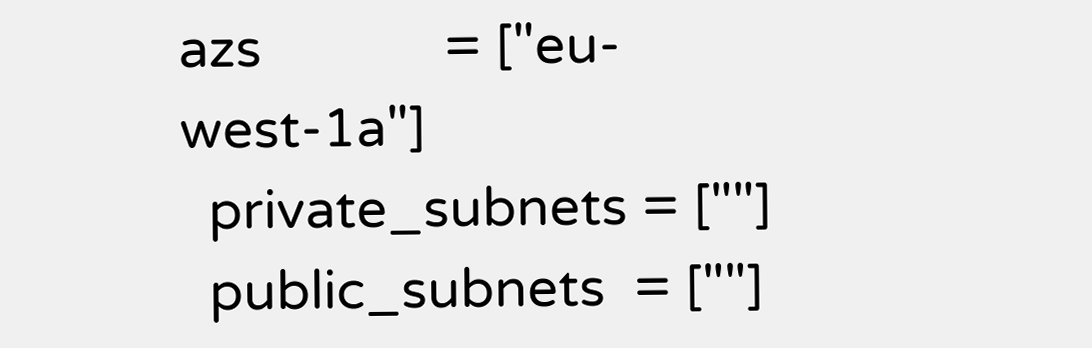azs             = ["eu-west-1a"]
  private_subnets = [""]
  public_subnets  = [""]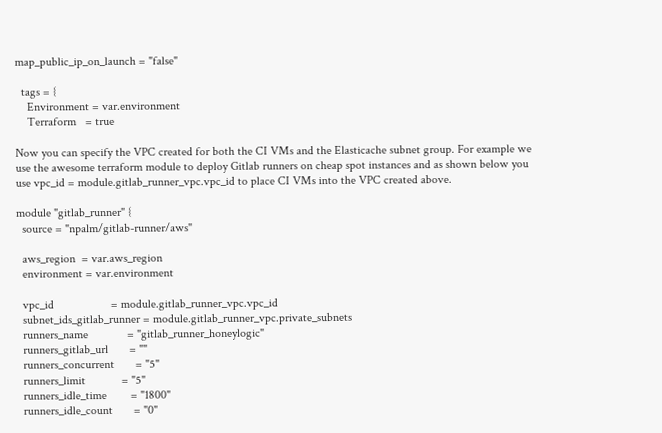map_public_ip_on_launch = "false"

  tags = {
    Environment = var.environment
    Terraform   = true

Now you can specify the VPC created for both the CI VMs and the Elasticache subnet group. For example we use the awesome terraform module to deploy Gitlab runners on cheap spot instances and as shown below you use vpc_id = module.gitlab_runner_vpc.vpc_id to place CI VMs into the VPC created above.

module "gitlab_runner" {
  source = "npalm/gitlab-runner/aws"

  aws_region  = var.aws_region
  environment = var.environment

  vpc_id                   = module.gitlab_runner_vpc.vpc_id
  subnet_ids_gitlab_runner = module.gitlab_runner_vpc.private_subnets
  runners_name             = "gitlab_runner_honeylogic"
  runners_gitlab_url       = ""
  runners_concurrent       = "5"
  runners_limit            = "5"
  runners_idle_time        = "1800"
  runners_idle_count       = "0"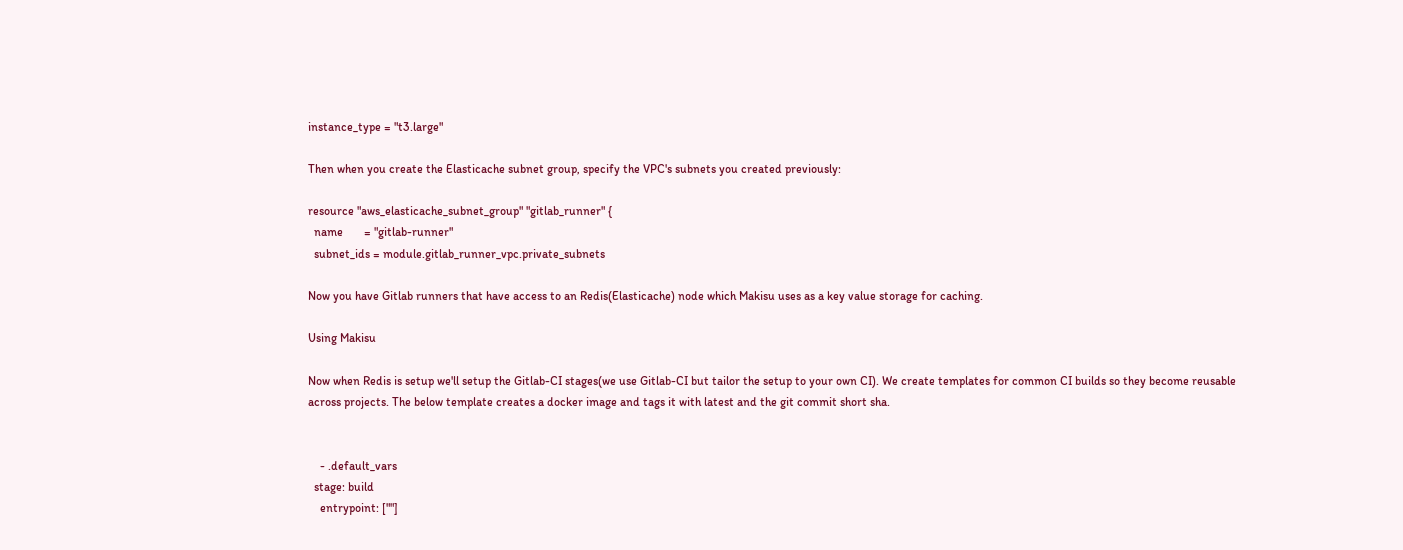instance_type = "t3.large"

Then when you create the Elasticache subnet group, specify the VPC's subnets you created previously:

resource "aws_elasticache_subnet_group" "gitlab_runner" {
  name       = "gitlab-runner"
  subnet_ids = module.gitlab_runner_vpc.private_subnets

Now you have Gitlab runners that have access to an Redis(Elasticache) node which Makisu uses as a key value storage for caching.

Using Makisu

Now when Redis is setup we'll setup the Gitlab-CI stages(we use Gitlab-CI but tailor the setup to your own CI). We create templates for common CI builds so they become reusable across projects. The below template creates a docker image and tags it with latest and the git commit short sha.


    - .default_vars
  stage: build
    entrypoint: [""]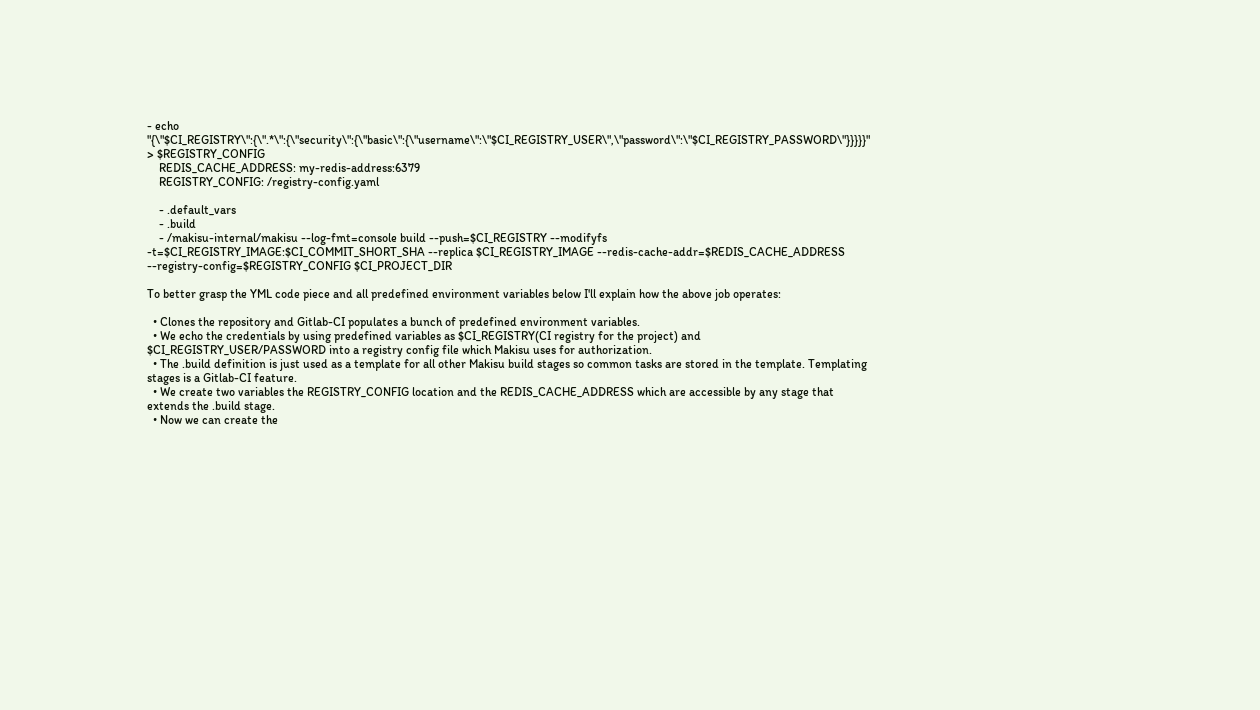- echo "{\"$CI_REGISTRY\":{\".*\":{\"security\":{\"basic\":{\"username\":\"$CI_REGISTRY_USER\",\"password\":\"$CI_REGISTRY_PASSWORD\"}}}}}" > $REGISTRY_CONFIG
    REDIS_CACHE_ADDRESS: my-redis-address:6379
    REGISTRY_CONFIG: /registry-config.yaml

    - .default_vars
    - .build
    - /makisu-internal/makisu --log-fmt=console build --push=$CI_REGISTRY --modifyfs -t=$CI_REGISTRY_IMAGE:$CI_COMMIT_SHORT_SHA --replica $CI_REGISTRY_IMAGE --redis-cache-addr=$REDIS_CACHE_ADDRESS --registry-config=$REGISTRY_CONFIG $CI_PROJECT_DIR

To better grasp the YML code piece and all predefined environment variables below I'll explain how the above job operates:

  • Clones the repository and Gitlab-CI populates a bunch of predefined environment variables.
  • We echo the credentials by using predefined variables as $CI_REGISTRY(CI registry for the project) and $CI_REGISTRY_USER/PASSWORD into a registry config file which Makisu uses for authorization.
  • The .build definition is just used as a template for all other Makisu build stages so common tasks are stored in the template. Templating stages is a Gitlab-CI feature.
  • We create two variables the REGISTRY_CONFIG location and the REDIS_CACHE_ADDRESS which are accessible by any stage that extends the .build stage.
  • Now we can create the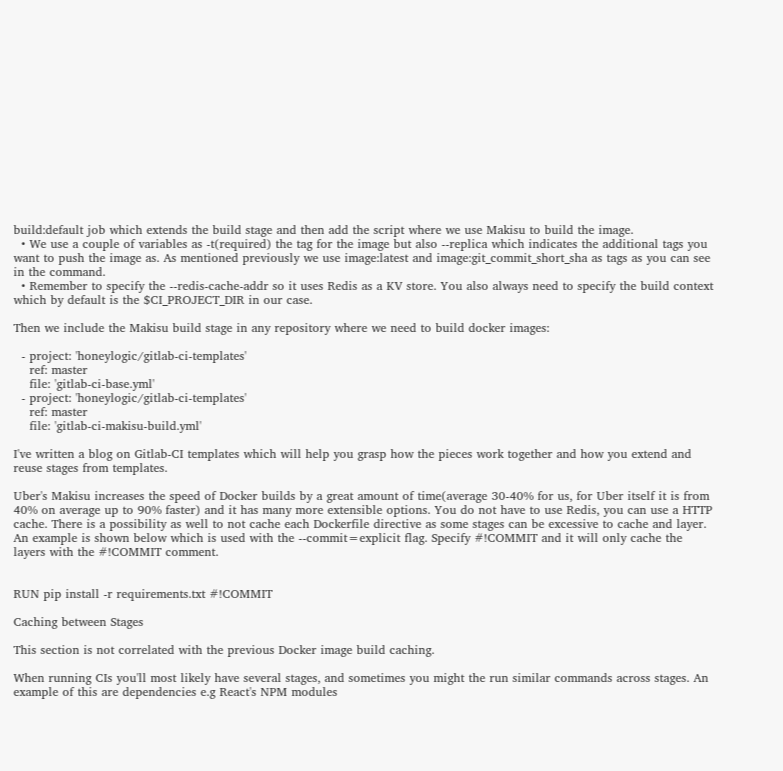build:default job which extends the build stage and then add the script where we use Makisu to build the image.
  • We use a couple of variables as -t(required) the tag for the image but also --replica which indicates the additional tags you want to push the image as. As mentioned previously we use image:latest and image:git_commit_short_sha as tags as you can see in the command.
  • Remember to specify the --redis-cache-addr so it uses Redis as a KV store. You also always need to specify the build context which by default is the $CI_PROJECT_DIR in our case.

Then we include the Makisu build stage in any repository where we need to build docker images:

  - project: 'honeylogic/gitlab-ci-templates'
    ref: master
    file: 'gitlab-ci-base.yml'
  - project: 'honeylogic/gitlab-ci-templates'
    ref: master
    file: 'gitlab-ci-makisu-build.yml'

I've written a blog on Gitlab-CI templates which will help you grasp how the pieces work together and how you extend and reuse stages from templates.

Uber's Makisu increases the speed of Docker builds by a great amount of time(average 30-40% for us, for Uber itself it is from 40% on average up to 90% faster) and it has many more extensible options. You do not have to use Redis, you can use a HTTP cache. There is a possibility as well to not cache each Dockerfile directive as some stages can be excessive to cache and layer. An example is shown below which is used with the --commit=explicit flag. Specify #!COMMIT and it will only cache the layers with the #!COMMIT comment.


RUN pip install -r requirements.txt #!COMMIT

Caching between Stages

This section is not correlated with the previous Docker image build caching.

When running CIs you'll most likely have several stages, and sometimes you might the run similar commands across stages. An example of this are dependencies e.g React's NPM modules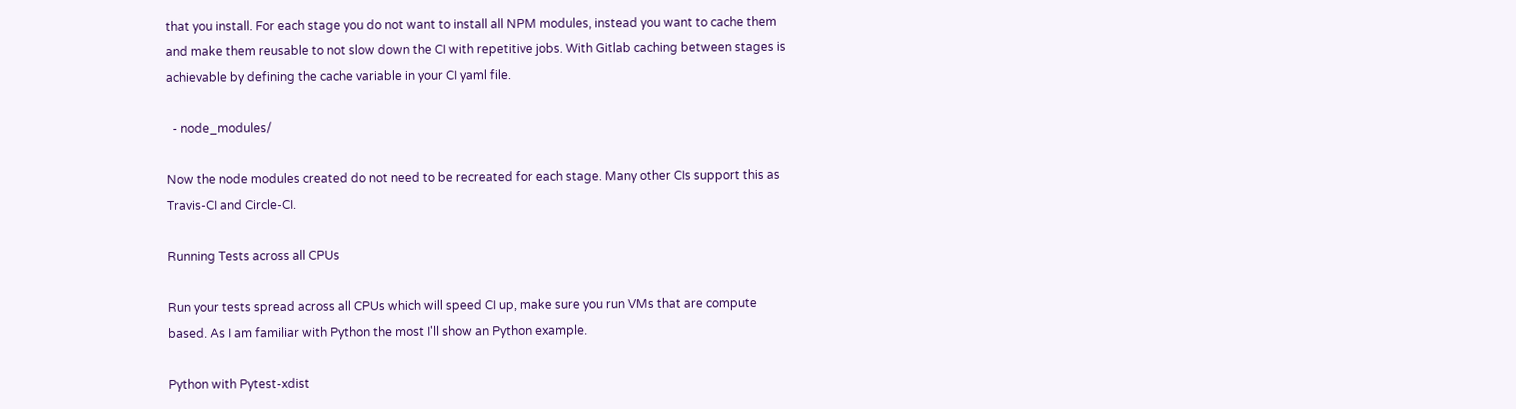that you install. For each stage you do not want to install all NPM modules, instead you want to cache them and make them reusable to not slow down the CI with repetitive jobs. With Gitlab caching between stages is achievable by defining the cache variable in your CI yaml file.

  - node_modules/

Now the node modules created do not need to be recreated for each stage. Many other CIs support this as Travis-CI and Circle-CI.

Running Tests across all CPUs

Run your tests spread across all CPUs which will speed CI up, make sure you run VMs that are compute based. As I am familiar with Python the most I'll show an Python example.

Python with Pytest-xdist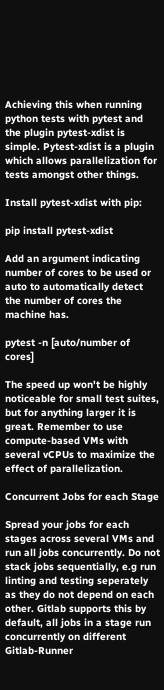Achieving this when running python tests with pytest and the plugin pytest-xdist is simple. Pytest-xdist is a plugin which allows parallelization for tests amongst other things.

Install pytest-xdist with pip:

pip install pytest-xdist

Add an argument indicating number of cores to be used or auto to automatically detect the number of cores the machine has.

pytest -n [auto/number of cores]

The speed up won't be highly noticeable for small test suites, but for anything larger it is great. Remember to use compute-based VMs with several vCPUs to maximize the effect of parallelization.

Concurrent Jobs for each Stage

Spread your jobs for each stages across several VMs and run all jobs concurrently. Do not stack jobs sequentially, e.g run linting and testing seperately as they do not depend on each other. Gitlab supports this by default, all jobs in a stage run concurrently on different Gitlab-Runner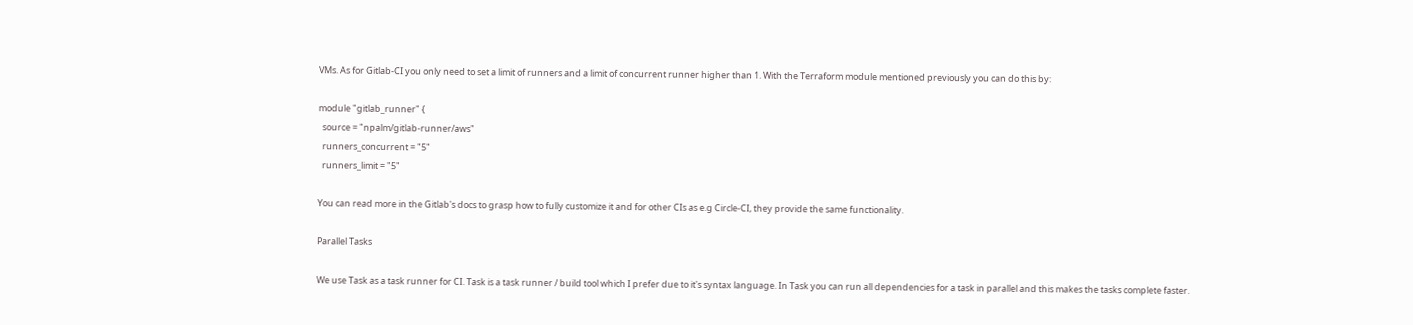VMs. As for Gitlab-CI you only need to set a limit of runners and a limit of concurrent runner higher than 1. With the Terraform module mentioned previously you can do this by:

module "gitlab_runner" {
  source = "npalm/gitlab-runner/aws"
  runners_concurrent = "5"
  runners_limit = "5"

You can read more in the Gitlab's docs to grasp how to fully customize it and for other CIs as e.g Circle-CI, they provide the same functionality.

Parallel Tasks

We use Task as a task runner for CI. Task is a task runner / build tool which I prefer due to it's syntax language. In Task you can run all dependencies for a task in parallel and this makes the tasks complete faster.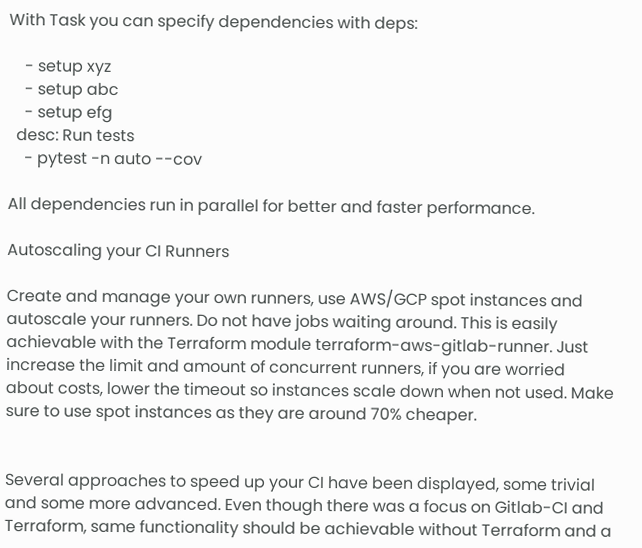With Task you can specify dependencies with deps:

    - setup xyz
    - setup abc
    - setup efg
  desc: Run tests
    - pytest -n auto --cov

All dependencies run in parallel for better and faster performance.

Autoscaling your CI Runners

Create and manage your own runners, use AWS/GCP spot instances and autoscale your runners. Do not have jobs waiting around. This is easily achievable with the Terraform module terraform-aws-gitlab-runner. Just increase the limit and amount of concurrent runners, if you are worried about costs, lower the timeout so instances scale down when not used. Make sure to use spot instances as they are around 70% cheaper.


Several approaches to speed up your CI have been displayed, some trivial and some more advanced. Even though there was a focus on Gitlab-CI and Terraform, same functionality should be achievable without Terraform and a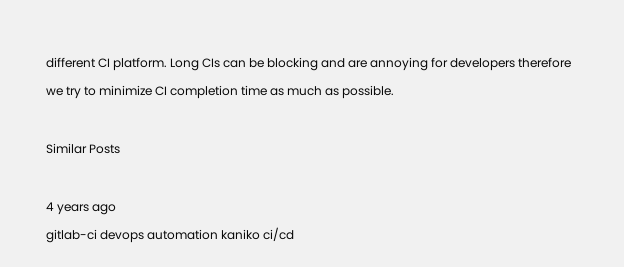different CI platform. Long CIs can be blocking and are annoying for developers therefore we try to minimize CI completion time as much as possible.

Similar Posts

4 years ago
gitlab-ci devops automation kaniko ci/cd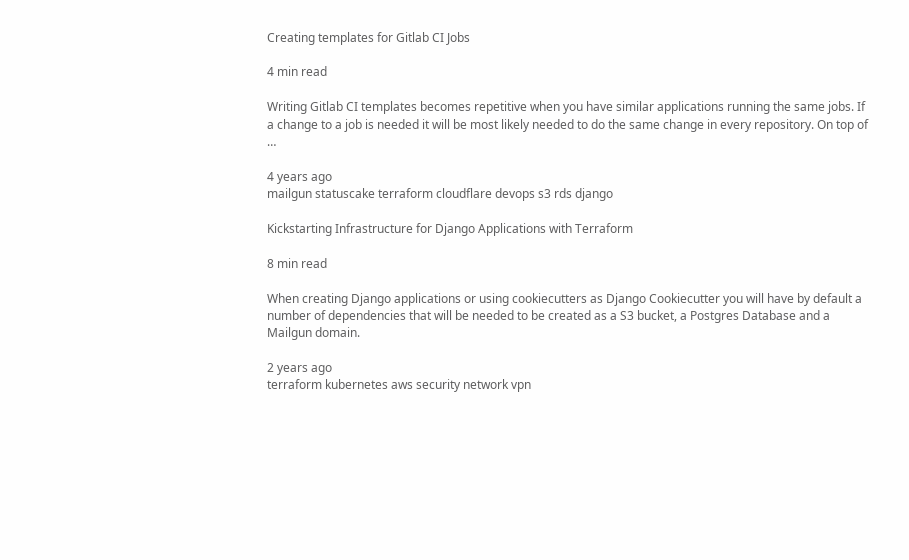Creating templates for Gitlab CI Jobs

4 min read

Writing Gitlab CI templates becomes repetitive when you have similar applications running the same jobs. If a change to a job is needed it will be most likely needed to do the same change in every repository. On top of …

4 years ago
mailgun statuscake terraform cloudflare devops s3 rds django

Kickstarting Infrastructure for Django Applications with Terraform

8 min read

When creating Django applications or using cookiecutters as Django Cookiecutter you will have by default a number of dependencies that will be needed to be created as a S3 bucket, a Postgres Database and a Mailgun domain.

2 years ago
terraform kubernetes aws security network vpn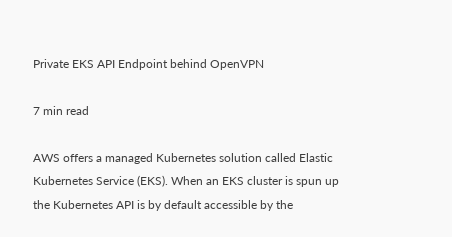Private EKS API Endpoint behind OpenVPN

7 min read

AWS offers a managed Kubernetes solution called Elastic Kubernetes Service (EKS). When an EKS cluster is spun up the Kubernetes API is by default accessible by the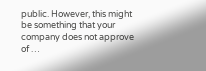public. However, this might be something that your company does not approve of …